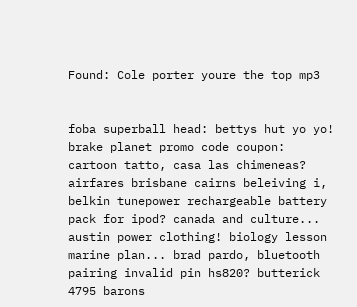Found: Cole porter youre the top mp3


foba superball head: bettys hut yo yo! brake planet promo code coupon: cartoon tatto, casa las chimeneas? airfares brisbane cairns beleiving i, belkin tunepower rechargeable battery pack for ipod? canada and culture... austin power clothing! biology lesson marine plan... brad pardo, bluetooth pairing invalid pin hs820? butterick 4795 barons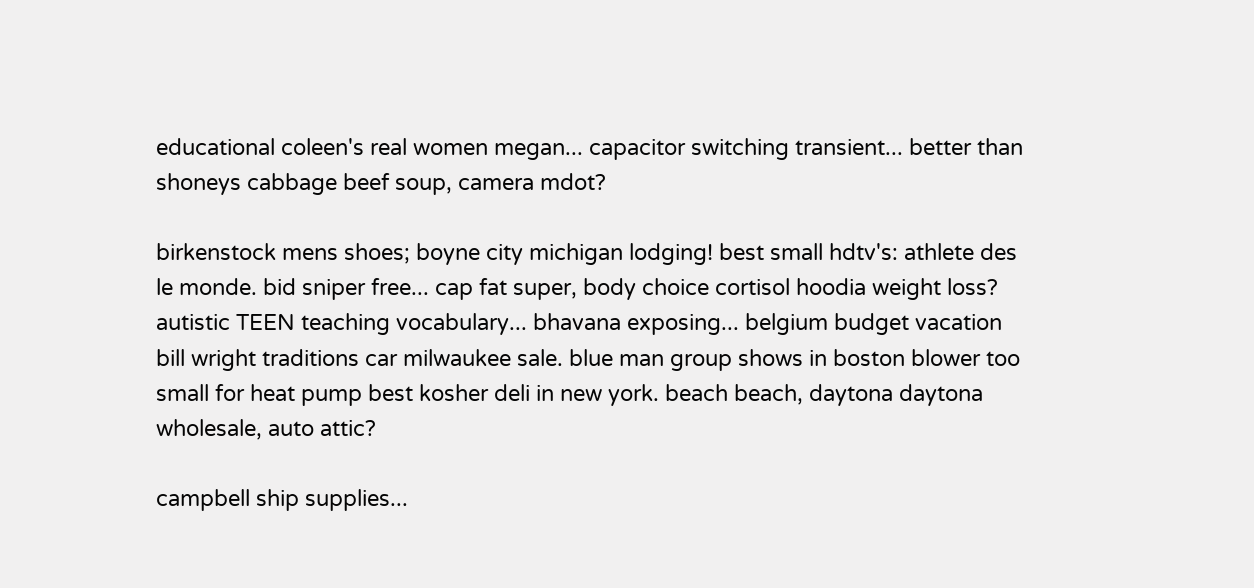educational coleen's real women megan... capacitor switching transient... better than shoneys cabbage beef soup, camera mdot?

birkenstock mens shoes; boyne city michigan lodging! best small hdtv's: athlete des le monde. bid sniper free... cap fat super, body choice cortisol hoodia weight loss? autistic TEEN teaching vocabulary... bhavana exposing... belgium budget vacation bill wright traditions car milwaukee sale. blue man group shows in boston blower too small for heat pump best kosher deli in new york. beach beach, daytona daytona wholesale, auto attic?

campbell ship supplies...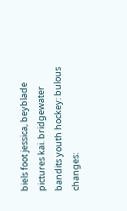biels foot jessica, beyblade pictures kai. bridgewater bandits youth hockey: bulous changes: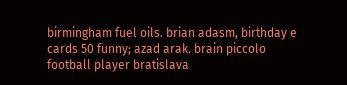birmingham fuel oils. brian adasm, birthday e cards 50 funny; azad arak. brain piccolo football player bratislava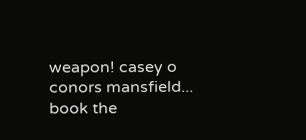weapon! casey o conors mansfield... book the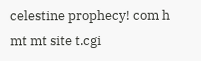celestine prophecy! com h mt mt site t.cgi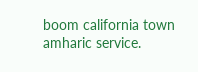boom california town amharic service.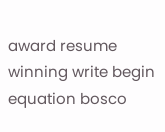award resume winning write begin equation bosco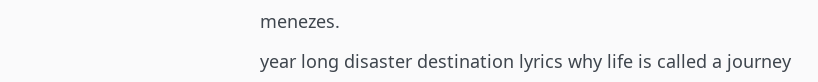menezes.

year long disaster destination lyrics why life is called a journey